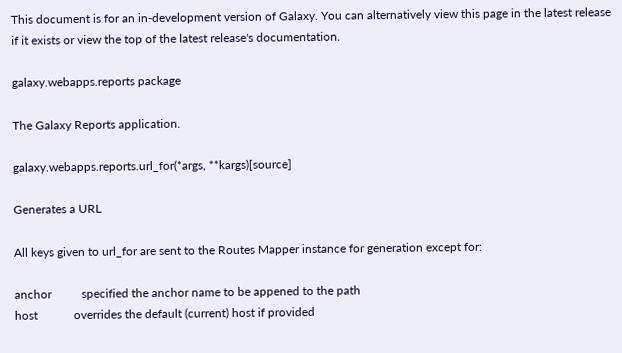This document is for an in-development version of Galaxy. You can alternatively view this page in the latest release if it exists or view the top of the latest release's documentation.

galaxy.webapps.reports package

The Galaxy Reports application.

galaxy.webapps.reports.url_for(*args, **kargs)[source]

Generates a URL

All keys given to url_for are sent to the Routes Mapper instance for generation except for:

anchor          specified the anchor name to be appened to the path
host            overrides the default (current) host if provided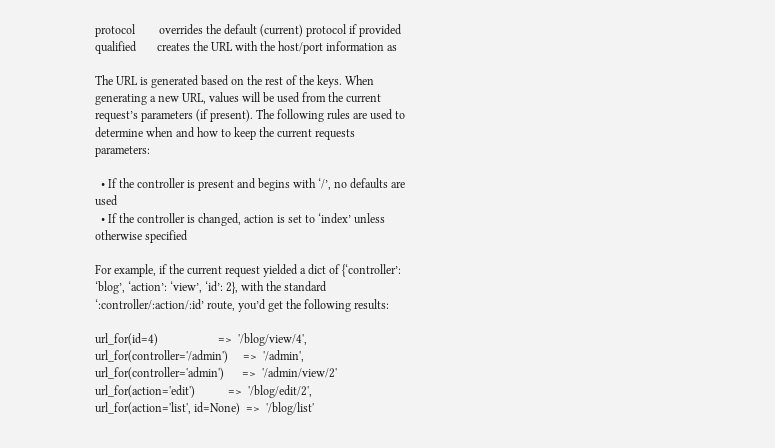protocol        overrides the default (current) protocol if provided
qualified       creates the URL with the host/port information as

The URL is generated based on the rest of the keys. When generating a new URL, values will be used from the current request’s parameters (if present). The following rules are used to determine when and how to keep the current requests parameters:

  • If the controller is present and begins with ‘/’, no defaults are used
  • If the controller is changed, action is set to ‘index’ unless otherwise specified

For example, if the current request yielded a dict of {‘controller’: ‘blog’, ‘action’: ‘view’, ‘id’: 2}, with the standard ‘:controller/:action/:id’ route, you’d get the following results:

url_for(id=4)                    =>  '/blog/view/4',
url_for(controller='/admin')     =>  '/admin',
url_for(controller='admin')      =>  '/admin/view/2'
url_for(action='edit')           =>  '/blog/edit/2',
url_for(action='list', id=None)  =>  '/blog/list'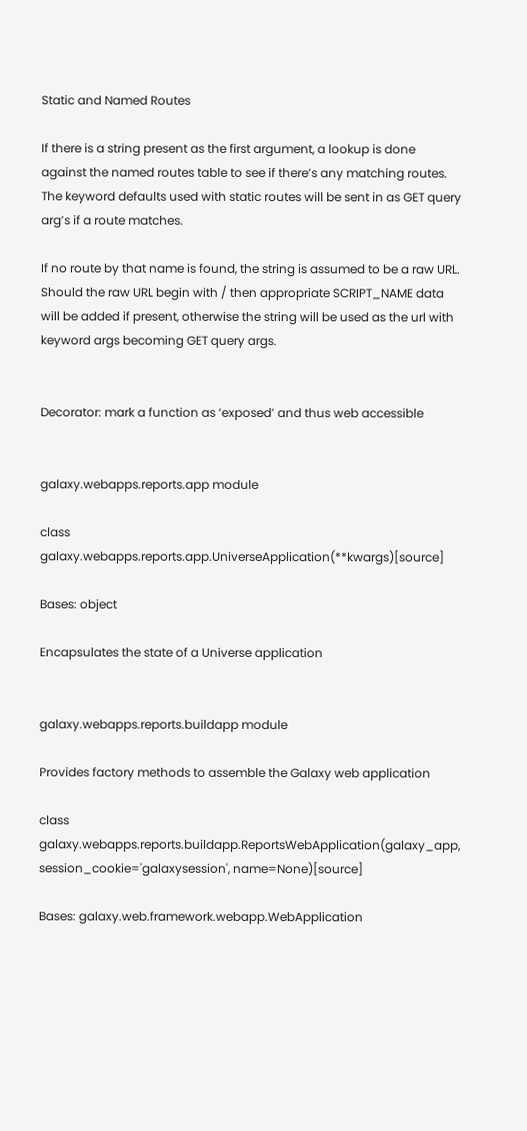Static and Named Routes

If there is a string present as the first argument, a lookup is done against the named routes table to see if there’s any matching routes. The keyword defaults used with static routes will be sent in as GET query arg’s if a route matches.

If no route by that name is found, the string is assumed to be a raw URL. Should the raw URL begin with / then appropriate SCRIPT_NAME data will be added if present, otherwise the string will be used as the url with keyword args becoming GET query args.


Decorator: mark a function as ‘exposed’ and thus web accessible


galaxy.webapps.reports.app module

class galaxy.webapps.reports.app.UniverseApplication(**kwargs)[source]

Bases: object

Encapsulates the state of a Universe application


galaxy.webapps.reports.buildapp module

Provides factory methods to assemble the Galaxy web application

class galaxy.webapps.reports.buildapp.ReportsWebApplication(galaxy_app, session_cookie='galaxysession', name=None)[source]

Bases: galaxy.web.framework.webapp.WebApplication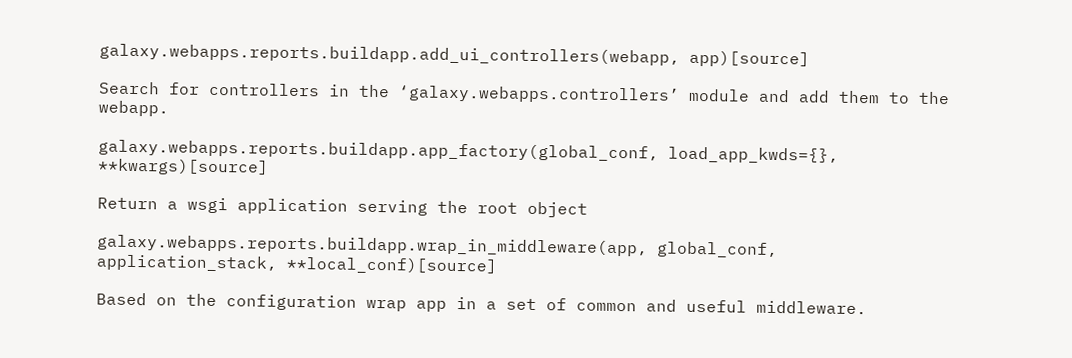galaxy.webapps.reports.buildapp.add_ui_controllers(webapp, app)[source]

Search for controllers in the ‘galaxy.webapps.controllers’ module and add them to the webapp.

galaxy.webapps.reports.buildapp.app_factory(global_conf, load_app_kwds={}, **kwargs)[source]

Return a wsgi application serving the root object

galaxy.webapps.reports.buildapp.wrap_in_middleware(app, global_conf, application_stack, **local_conf)[source]

Based on the configuration wrap app in a set of common and useful middleware.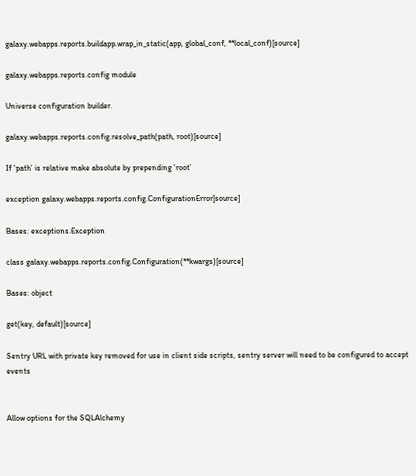galaxy.webapps.reports.buildapp.wrap_in_static(app, global_conf, **local_conf)[source]

galaxy.webapps.reports.config module

Universe configuration builder.

galaxy.webapps.reports.config.resolve_path(path, root)[source]

If ‘path’ is relative make absolute by prepending ‘root’

exception galaxy.webapps.reports.config.ConfigurationError[source]

Bases: exceptions.Exception

class galaxy.webapps.reports.config.Configuration(**kwargs)[source]

Bases: object

get(key, default)[source]

Sentry URL with private key removed for use in client side scripts, sentry server will need to be configured to accept events


Allow options for the SQLAlchemy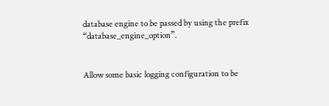database engine to be passed by using the prefix “database_engine_option”.


Allow some basic logging configuration to be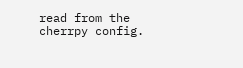read from the cherrpy config.